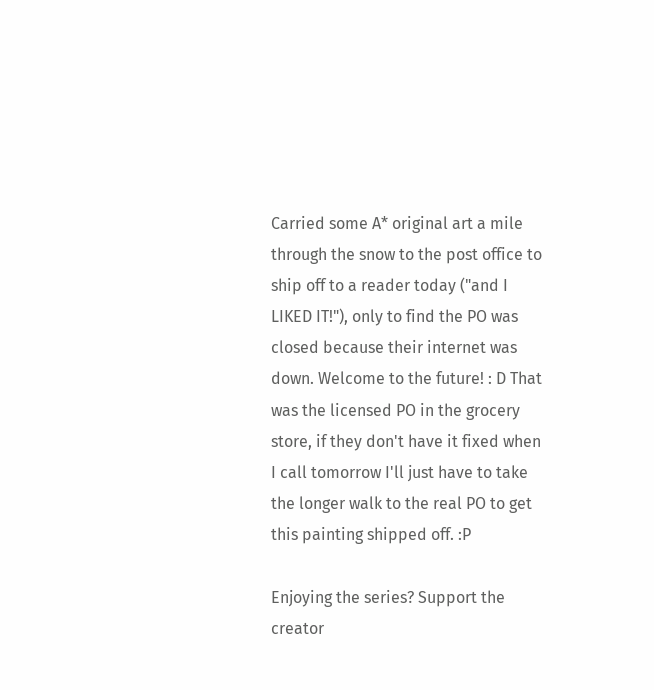Carried some A* original art a mile through the snow to the post office to ship off to a reader today ("and I LIKED IT!"), only to find the PO was closed because their internet was down. Welcome to the future! : D That was the licensed PO in the grocery store, if they don't have it fixed when I call tomorrow I'll just have to take the longer walk to the real PO to get this painting shipped off. :P

Enjoying the series? Support the creator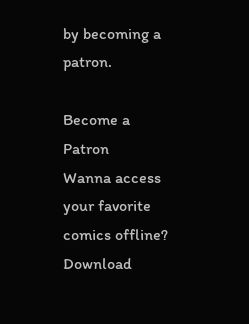by becoming a patron.

Become a Patron
Wanna access your favorite comics offline? Download